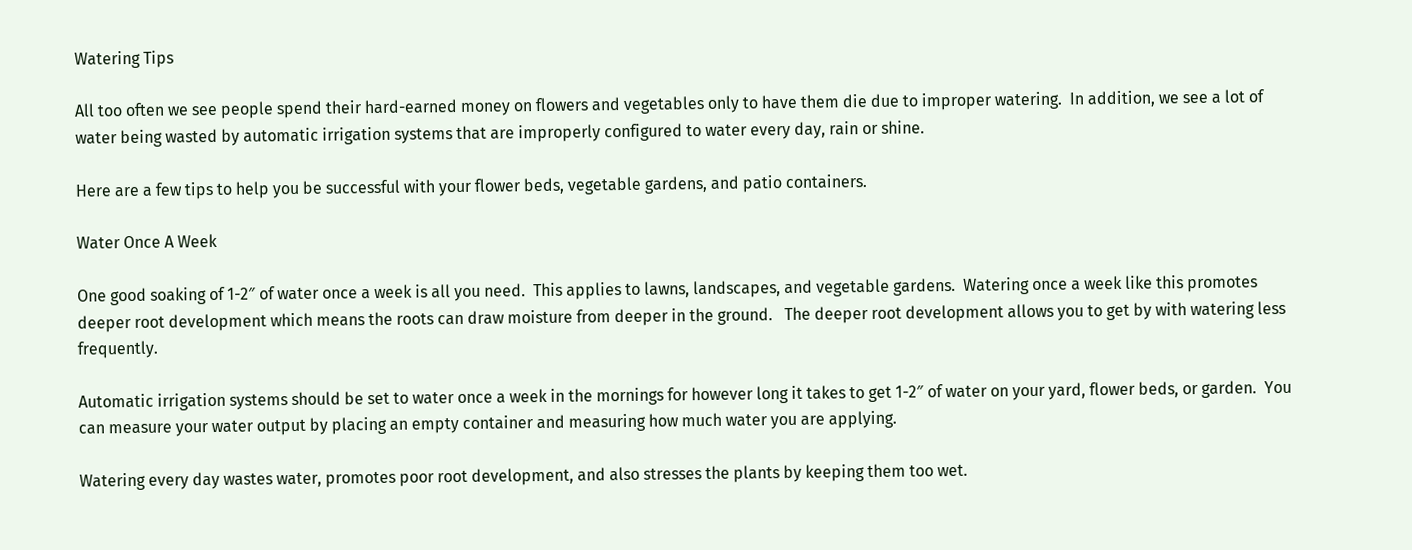Watering Tips

All too often we see people spend their hard-earned money on flowers and vegetables only to have them die due to improper watering.  In addition, we see a lot of water being wasted by automatic irrigation systems that are improperly configured to water every day, rain or shine.

Here are a few tips to help you be successful with your flower beds, vegetable gardens, and patio containers.

Water Once A Week

One good soaking of 1-2″ of water once a week is all you need.  This applies to lawns, landscapes, and vegetable gardens.  Watering once a week like this promotes deeper root development which means the roots can draw moisture from deeper in the ground.   The deeper root development allows you to get by with watering less frequently.

Automatic irrigation systems should be set to water once a week in the mornings for however long it takes to get 1-2″ of water on your yard, flower beds, or garden.  You can measure your water output by placing an empty container and measuring how much water you are applying.

Watering every day wastes water, promotes poor root development, and also stresses the plants by keeping them too wet.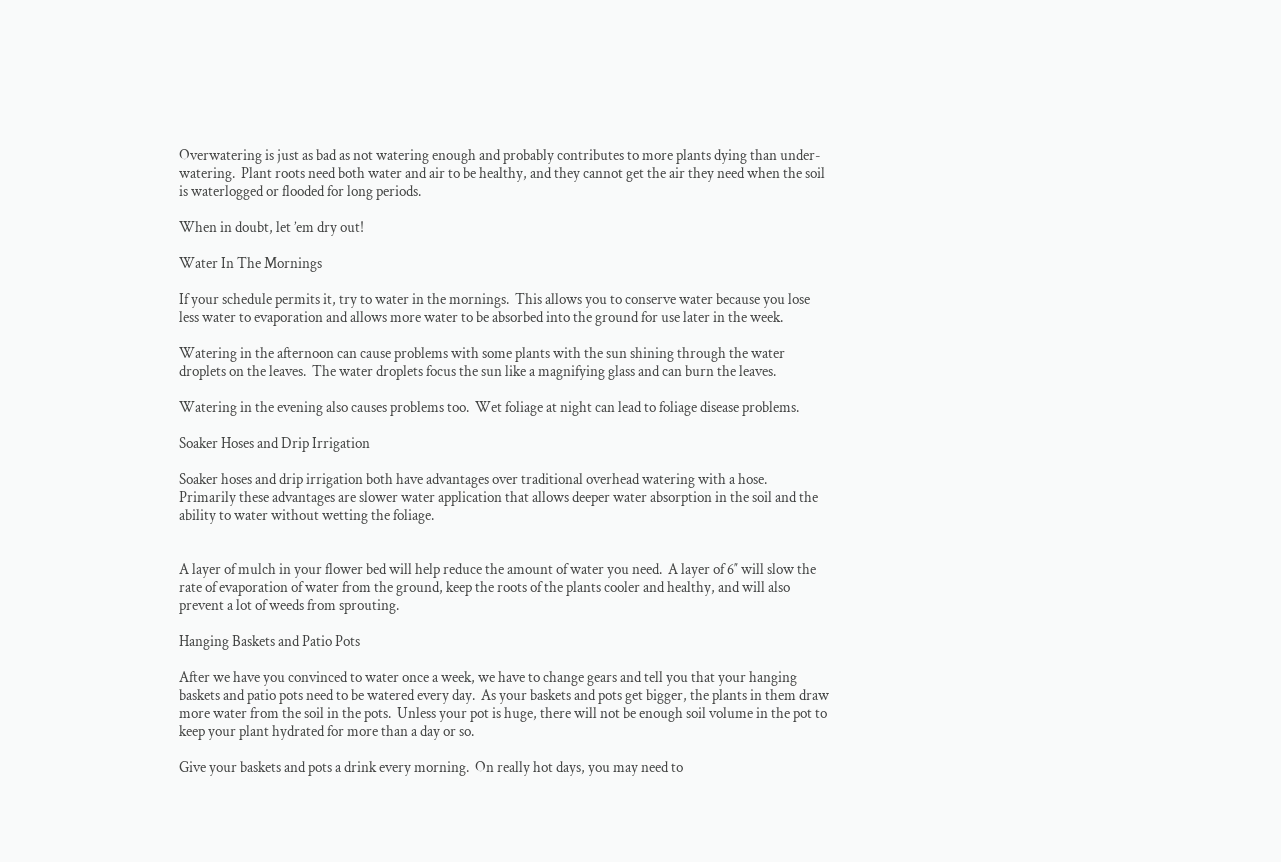Overwatering is just as bad as not watering enough and probably contributes to more plants dying than under-watering.  Plant roots need both water and air to be healthy, and they cannot get the air they need when the soil is waterlogged or flooded for long periods.

When in doubt, let ’em dry out!

Water In The Mornings

If your schedule permits it, try to water in the mornings.  This allows you to conserve water because you lose less water to evaporation and allows more water to be absorbed into the ground for use later in the week.

Watering in the afternoon can cause problems with some plants with the sun shining through the water droplets on the leaves.  The water droplets focus the sun like a magnifying glass and can burn the leaves.

Watering in the evening also causes problems too.  Wet foliage at night can lead to foliage disease problems.

Soaker Hoses and Drip Irrigation

Soaker hoses and drip irrigation both have advantages over traditional overhead watering with a hose.  Primarily these advantages are slower water application that allows deeper water absorption in the soil and the ability to water without wetting the foliage.


A layer of mulch in your flower bed will help reduce the amount of water you need.  A layer of 6″ will slow the rate of evaporation of water from the ground, keep the roots of the plants cooler and healthy, and will also prevent a lot of weeds from sprouting.

Hanging Baskets and Patio Pots

After we have you convinced to water once a week, we have to change gears and tell you that your hanging baskets and patio pots need to be watered every day.  As your baskets and pots get bigger, the plants in them draw more water from the soil in the pots.  Unless your pot is huge, there will not be enough soil volume in the pot to keep your plant hydrated for more than a day or so.

Give your baskets and pots a drink every morning.  On really hot days, you may need to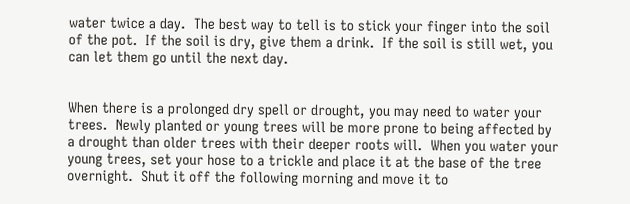water twice a day.  The best way to tell is to stick your finger into the soil of the pot.  If the soil is dry, give them a drink.  If the soil is still wet, you can let them go until the next day.


When there is a prolonged dry spell or drought, you may need to water your trees.  Newly planted or young trees will be more prone to being affected by a drought than older trees with their deeper roots will.  When you water your young trees, set your hose to a trickle and place it at the base of the tree overnight.  Shut it off the following morning and move it to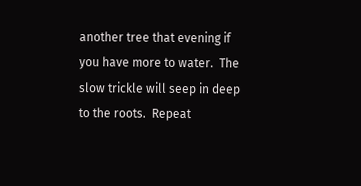another tree that evening if you have more to water.  The slow trickle will seep in deep to the roots.  Repeat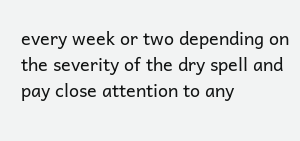every week or two depending on the severity of the dry spell and pay close attention to any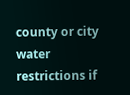county or city water restrictions if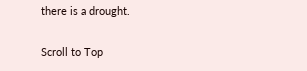there is a drought.

Scroll to Top